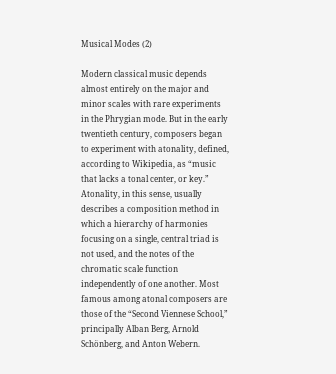Musical Modes (2)

Modern classical music depends almost entirely on the major and minor scales with rare experiments in the Phrygian mode. But in the early twentieth century, composers began to experiment with atonality, defined, according to Wikipedia, as “music that lacks a tonal center, or key.” Atonality, in this sense, usually describes a composition method in which a hierarchy of harmonies focusing on a single, central triad is not used, and the notes of the chromatic scale function independently of one another. Most famous among atonal composers are those of the “Second Viennese School,” principally Alban Berg, Arnold Schönberg, and Anton Webern.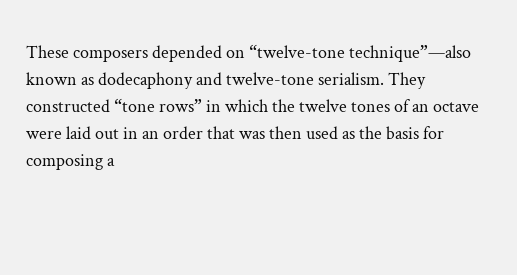These composers depended on “twelve-tone technique”—also known as dodecaphony and twelve-tone serialism. They constructed “tone rows” in which the twelve tones of an octave were laid out in an order that was then used as the basis for composing a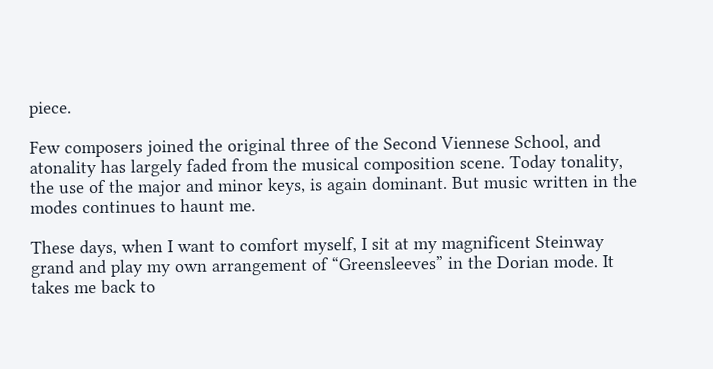piece.

Few composers joined the original three of the Second Viennese School, and atonality has largely faded from the musical composition scene. Today tonality, the use of the major and minor keys, is again dominant. But music written in the modes continues to haunt me.

These days, when I want to comfort myself, I sit at my magnificent Steinway grand and play my own arrangement of “Greensleeves” in the Dorian mode. It takes me back to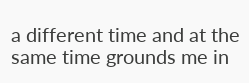a different time and at the same time grounds me in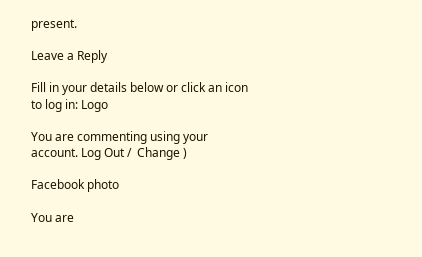present.

Leave a Reply

Fill in your details below or click an icon to log in: Logo

You are commenting using your account. Log Out /  Change )

Facebook photo

You are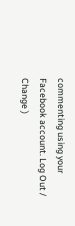commenting using your Facebook account. Log Out /  Change )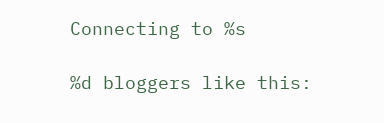Connecting to %s

%d bloggers like this: